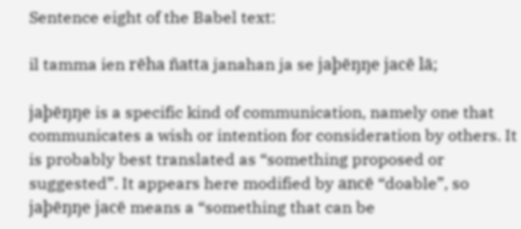Sentence eight of the Babel text:

il tamma ien rēha ñatta janahan ja se jaþēŋŋe jacē lā;

jaþēŋŋe is a specific kind of communication, namely one that communicates a wish or intention for consideration by others. It is probably best translated as “something proposed or suggested”. It appears here modified by ancē “doable”, so jaþēŋŋe jacē means a “something that can be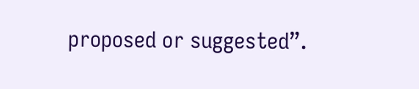proposed or suggested”.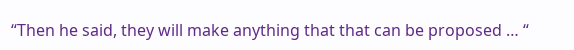“Then he said, they will make anything that that can be proposed … “